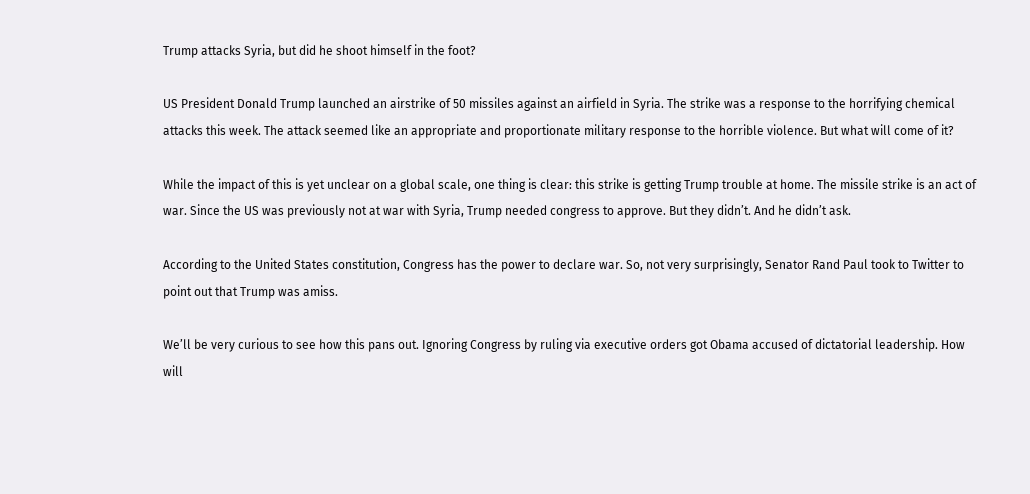Trump attacks Syria, but did he shoot himself in the foot?

US President Donald Trump launched an airstrike of 50 missiles against an airfield in Syria. The strike was a response to the horrifying chemical attacks this week. The attack seemed like an appropriate and proportionate military response to the horrible violence. But what will come of it?

While the impact of this is yet unclear on a global scale, one thing is clear: this strike is getting Trump trouble at home. The missile strike is an act of war. Since the US was previously not at war with Syria, Trump needed congress to approve. But they didn’t. And he didn’t ask.

According to the United States constitution, Congress has the power to declare war. So, not very surprisingly, Senator Rand Paul took to Twitter to point out that Trump was amiss.

We’ll be very curious to see how this pans out. Ignoring Congress by ruling via executive orders got Obama accused of dictatorial leadership. How will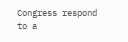Congress respond to a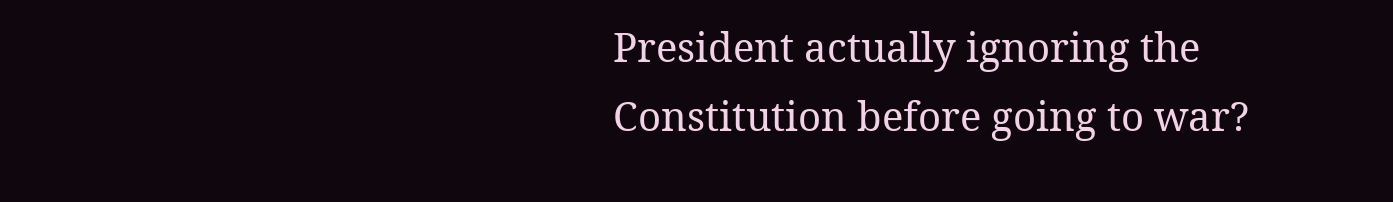President actually ignoring the Constitution before going to war?